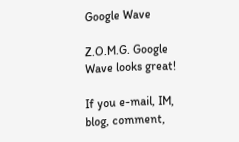Google Wave

Z.O.M.G. Google Wave looks great!

If you e-mail, IM, blog, comment,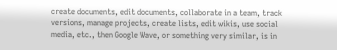create documents, edit documents, collaborate in a team, track versions, manage projects, create lists, edit wikis, use social media, etc., then Google Wave, or something very similar, is in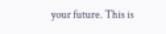your future. This is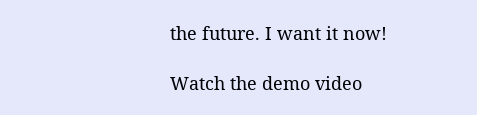the future. I want it now!

Watch the demo video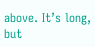above. It’s long, but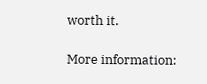worth it.

More information: